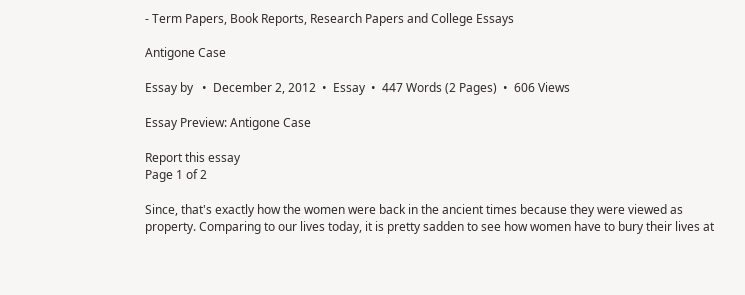- Term Papers, Book Reports, Research Papers and College Essays

Antigone Case

Essay by   •  December 2, 2012  •  Essay  •  447 Words (2 Pages)  •  606 Views

Essay Preview: Antigone Case

Report this essay
Page 1 of 2

Since, that's exactly how the women were back in the ancient times because they were viewed as property. Comparing to our lives today, it is pretty sadden to see how women have to bury their lives at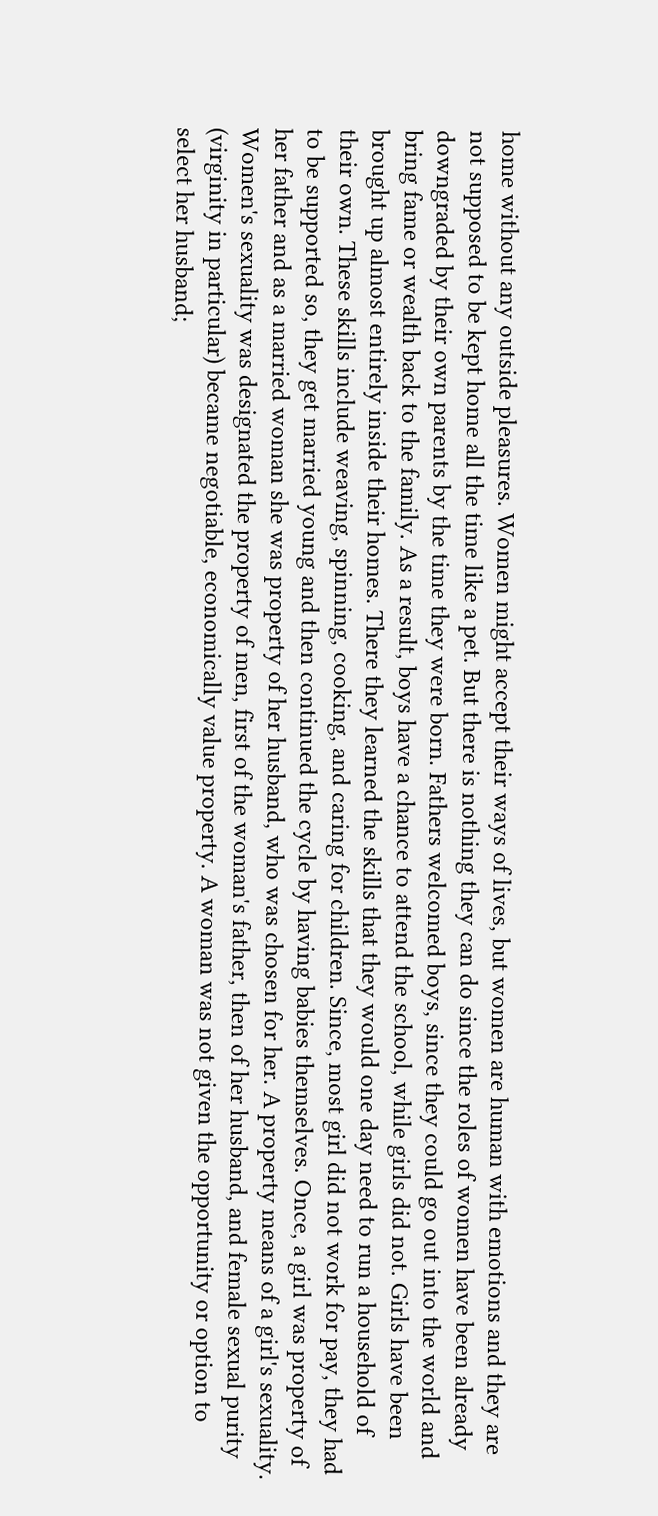home without any outside pleasures. Women might accept their ways of lives, but women are human with emotions and they are not supposed to be kept home all the time like a pet. But there is nothing they can do since the roles of women have been already downgraded by their own parents by the time they were born. Fathers welcomed boys, since they could go out into the world and bring fame or wealth back to the family. As a result, boys have a chance to attend the school, while girls did not. Girls have been brought up almost entirely inside their homes. There they learned the skills that they would one day need to run a household of their own. These skills include weaving, spinning, cooking, and caring for children. Since, most girl did not work for pay, they had to be supported so, they get married young and then continued the cycle by having babies themselves. Once, a girl was property of her father and as a married woman she was property of her husband, who was chosen for her. A property means of a girl's sexuality. Women's sexuality was designated the property of men, first of the woman's father, then of her husband, and female sexual purity (virginity in particular) became negotiable, economically value property. A woman was not given the opportunity or option to select her husband;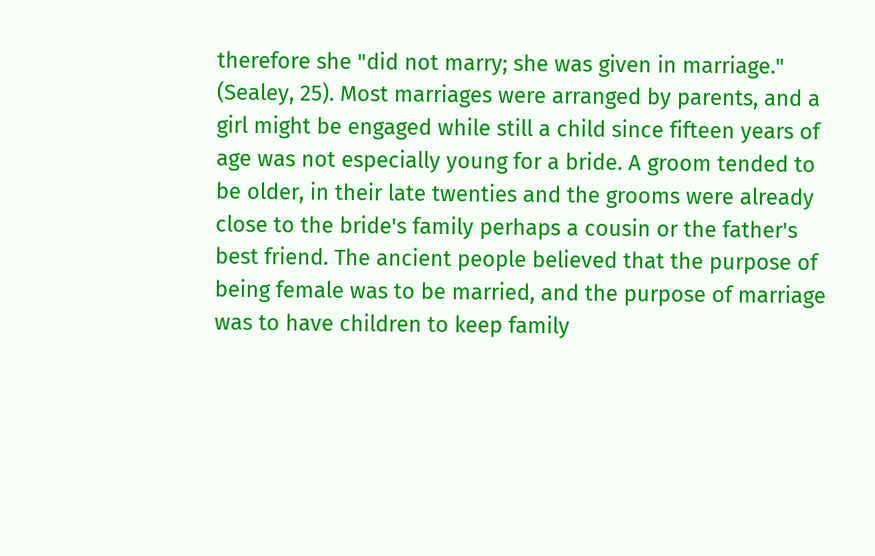therefore she "did not marry; she was given in marriage." (Sealey, 25). Most marriages were arranged by parents, and a girl might be engaged while still a child since fifteen years of age was not especially young for a bride. A groom tended to be older, in their late twenties and the grooms were already close to the bride's family perhaps a cousin or the father's best friend. The ancient people believed that the purpose of being female was to be married, and the purpose of marriage was to have children to keep family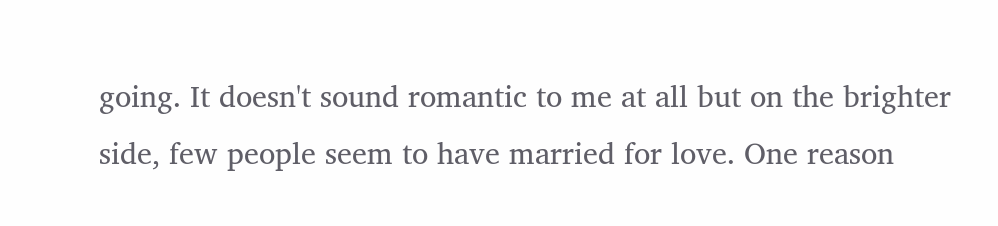going. It doesn't sound romantic to me at all but on the brighter side, few people seem to have married for love. One reason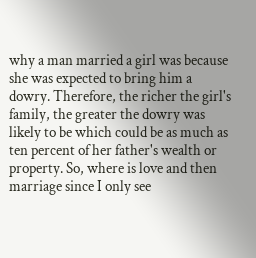why a man married a girl was because she was expected to bring him a dowry. Therefore, the richer the girl's family, the greater the dowry was likely to be which could be as much as ten percent of her father's wealth or property. So, where is love and then marriage since I only see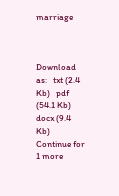marriage



Download as:   txt (2.4 Kb)   pdf (54.1 Kb)   docx (9.4 Kb)
Continue for 1 more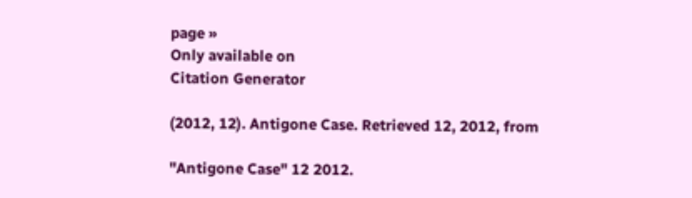page »
Only available on
Citation Generator

(2012, 12). Antigone Case. Retrieved 12, 2012, from

"Antigone Case" 12 2012.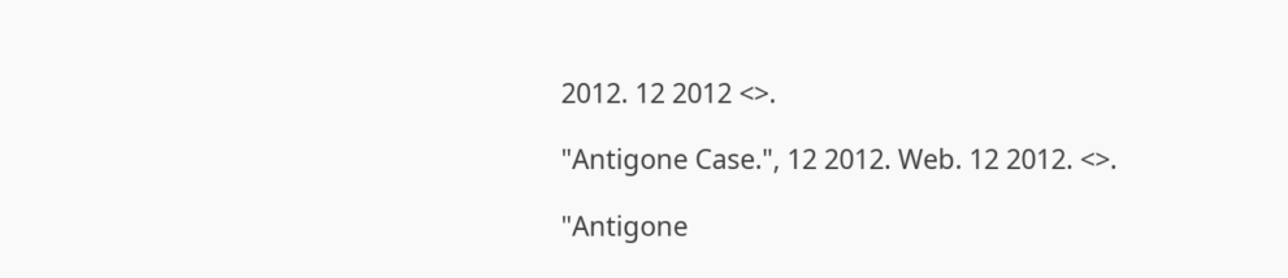2012. 12 2012 <>.

"Antigone Case.", 12 2012. Web. 12 2012. <>.

"Antigone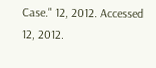Case." 12, 2012. Accessed 12, 2012.